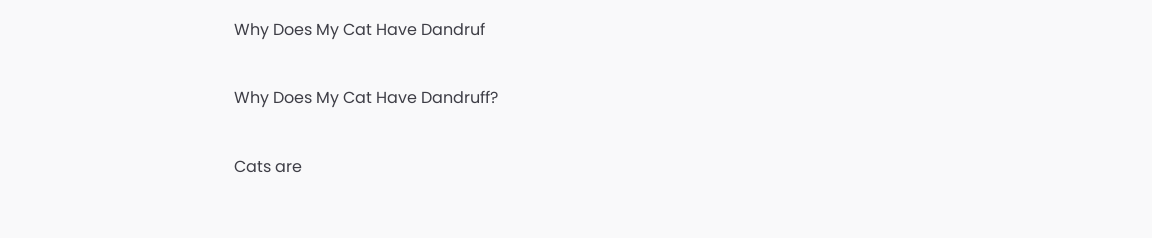Why Does My Cat Have Dandruf

Why Does My Cat Have Dandruff?

Cats are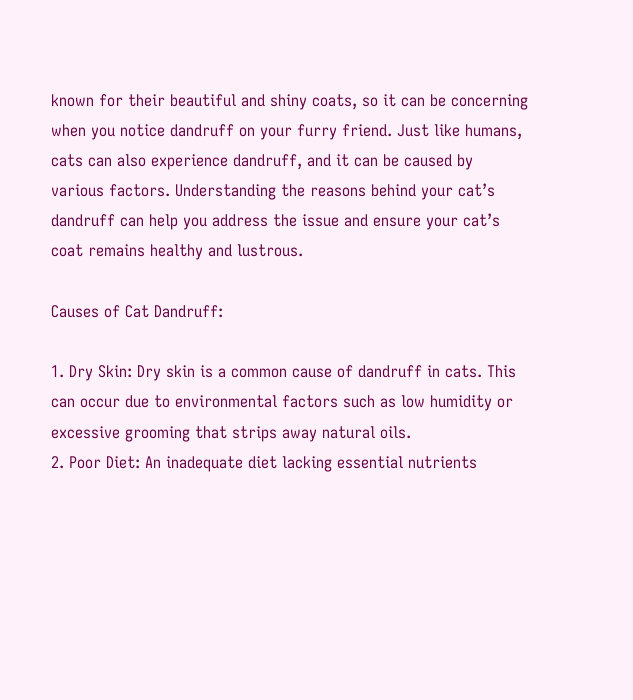known for their beautiful and shiny coats, so it can be concerning when you notice dandruff on your furry friend. Just like humans, cats can also experience dandruff, and it can be caused by various factors. Understanding the reasons behind your cat’s dandruff can help you address the issue and ensure your cat’s coat remains healthy and lustrous.

Causes of Cat Dandruff:

1. Dry Skin: Dry skin is a common cause of dandruff in cats. This can occur due to environmental factors such as low humidity or excessive grooming that strips away natural oils.
2. Poor Diet: An inadequate diet lacking essential nutrients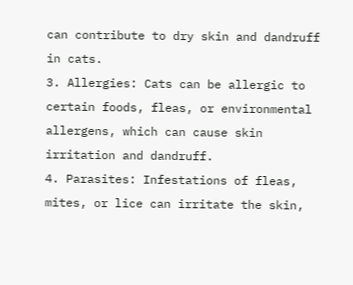can contribute to dry skin and dandruff in cats.
3. Allergies: Cats can be allergic to certain foods, fleas, or environmental allergens, which can cause skin irritation and dandruff.
4. Parasites: Infestations of fleas, mites, or lice can irritate the skin,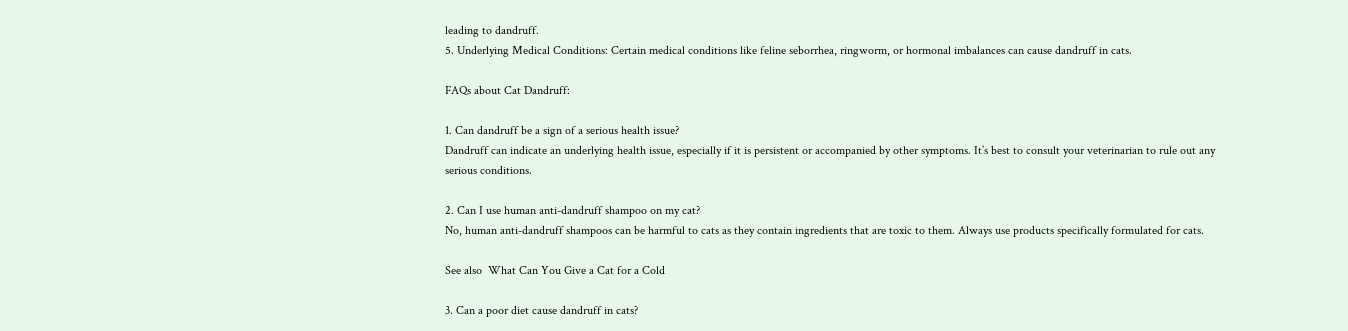leading to dandruff.
5. Underlying Medical Conditions: Certain medical conditions like feline seborrhea, ringworm, or hormonal imbalances can cause dandruff in cats.

FAQs about Cat Dandruff:

1. Can dandruff be a sign of a serious health issue?
Dandruff can indicate an underlying health issue, especially if it is persistent or accompanied by other symptoms. It’s best to consult your veterinarian to rule out any serious conditions.

2. Can I use human anti-dandruff shampoo on my cat?
No, human anti-dandruff shampoos can be harmful to cats as they contain ingredients that are toxic to them. Always use products specifically formulated for cats.

See also  What Can You Give a Cat for a Cold

3. Can a poor diet cause dandruff in cats?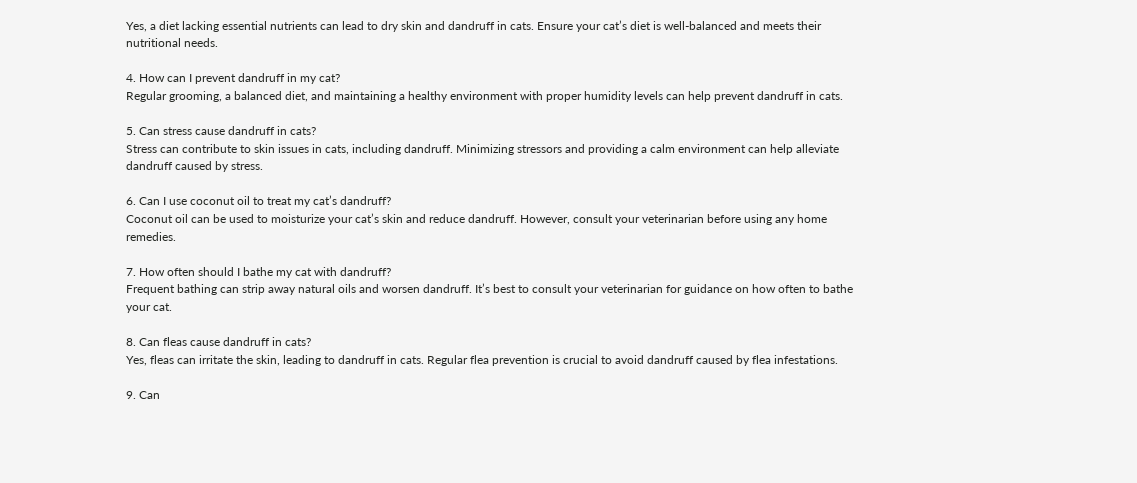Yes, a diet lacking essential nutrients can lead to dry skin and dandruff in cats. Ensure your cat’s diet is well-balanced and meets their nutritional needs.

4. How can I prevent dandruff in my cat?
Regular grooming, a balanced diet, and maintaining a healthy environment with proper humidity levels can help prevent dandruff in cats.

5. Can stress cause dandruff in cats?
Stress can contribute to skin issues in cats, including dandruff. Minimizing stressors and providing a calm environment can help alleviate dandruff caused by stress.

6. Can I use coconut oil to treat my cat’s dandruff?
Coconut oil can be used to moisturize your cat’s skin and reduce dandruff. However, consult your veterinarian before using any home remedies.

7. How often should I bathe my cat with dandruff?
Frequent bathing can strip away natural oils and worsen dandruff. It’s best to consult your veterinarian for guidance on how often to bathe your cat.

8. Can fleas cause dandruff in cats?
Yes, fleas can irritate the skin, leading to dandruff in cats. Regular flea prevention is crucial to avoid dandruff caused by flea infestations.

9. Can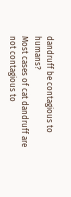dandruff be contagious to humans?
Most cases of cat dandruff are not contagious to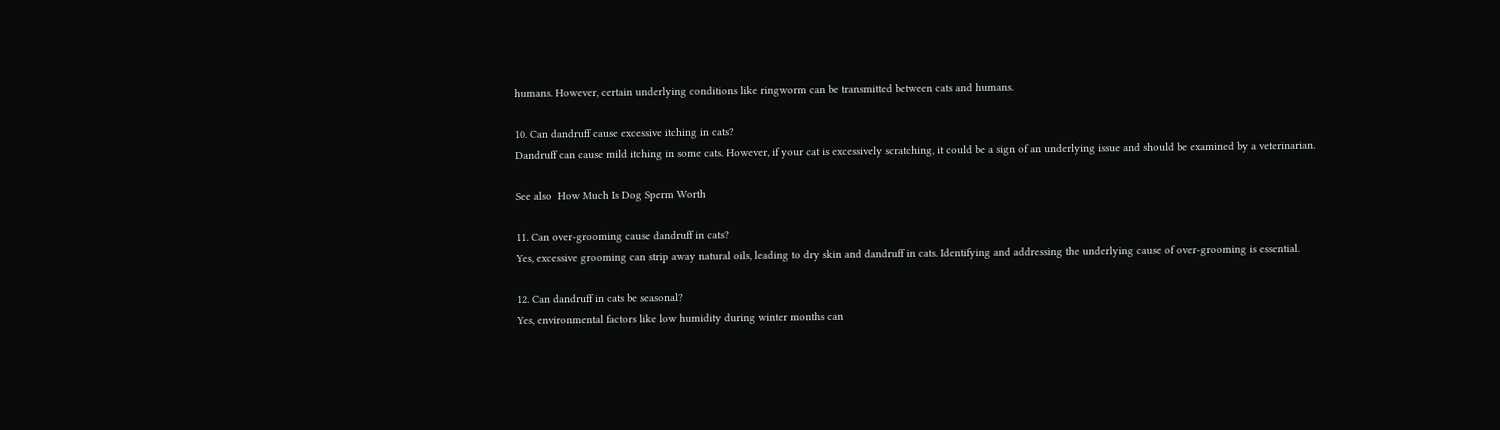humans. However, certain underlying conditions like ringworm can be transmitted between cats and humans.

10. Can dandruff cause excessive itching in cats?
Dandruff can cause mild itching in some cats. However, if your cat is excessively scratching, it could be a sign of an underlying issue and should be examined by a veterinarian.

See also  How Much Is Dog Sperm Worth

11. Can over-grooming cause dandruff in cats?
Yes, excessive grooming can strip away natural oils, leading to dry skin and dandruff in cats. Identifying and addressing the underlying cause of over-grooming is essential.

12. Can dandruff in cats be seasonal?
Yes, environmental factors like low humidity during winter months can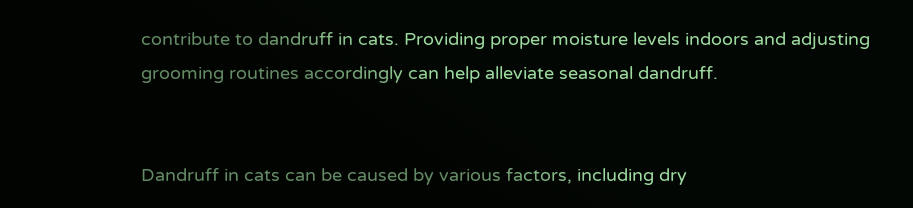contribute to dandruff in cats. Providing proper moisture levels indoors and adjusting grooming routines accordingly can help alleviate seasonal dandruff.


Dandruff in cats can be caused by various factors, including dry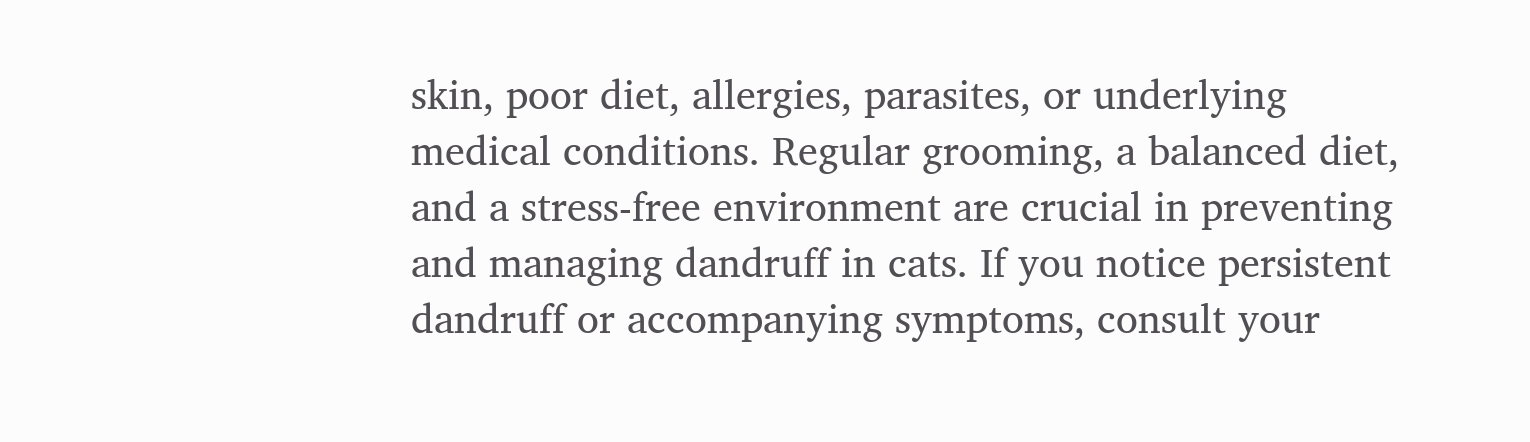skin, poor diet, allergies, parasites, or underlying medical conditions. Regular grooming, a balanced diet, and a stress-free environment are crucial in preventing and managing dandruff in cats. If you notice persistent dandruff or accompanying symptoms, consult your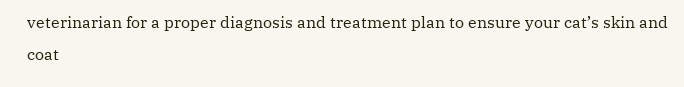veterinarian for a proper diagnosis and treatment plan to ensure your cat’s skin and coat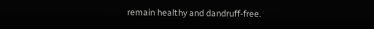remain healthy and dandruff-free.